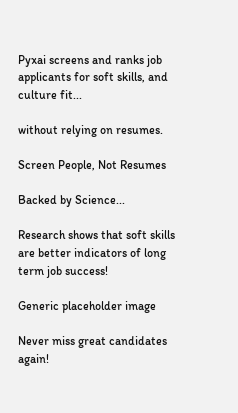Pyxai screens and ranks job applicants for soft skills, and culture fit...

without relying on resumes.

Screen People, Not Resumes

Backed by Science...

Research shows that soft skills are better indicators of long term job success!

Generic placeholder image

Never miss great candidates again!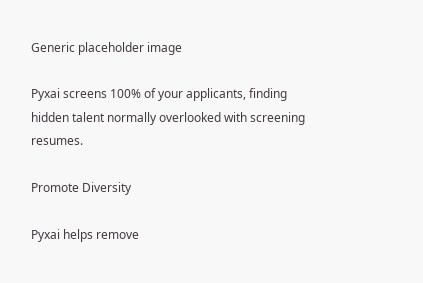Generic placeholder image

Pyxai screens 100% of your applicants, finding hidden talent normally overlooked with screening resumes.

Promote Diversity

Pyxai helps remove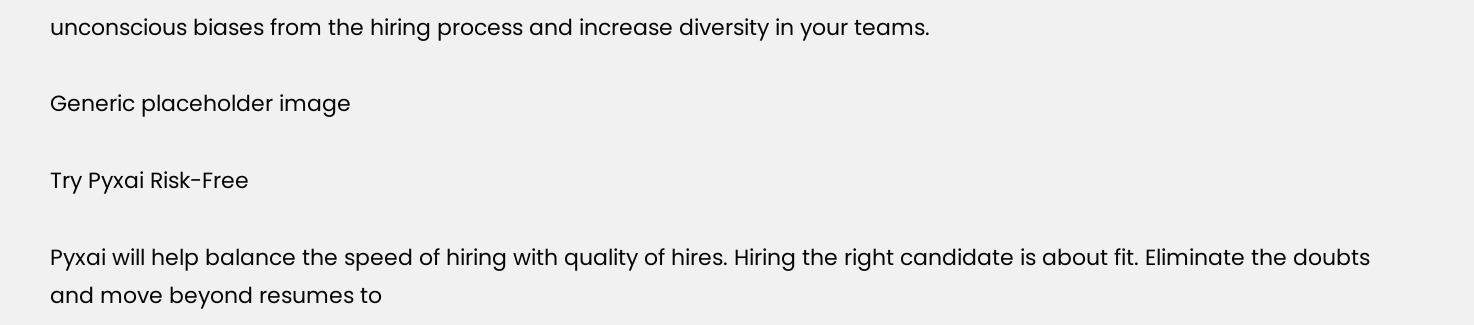unconscious biases from the hiring process and increase diversity in your teams.

Generic placeholder image

Try Pyxai Risk-Free

Pyxai will help balance the speed of hiring with quality of hires. Hiring the right candidate is about fit. Eliminate the doubts and move beyond resumes to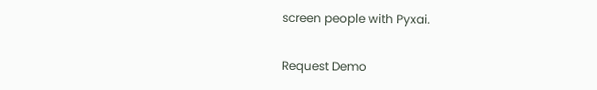screen people with Pyxai.

Request Demo